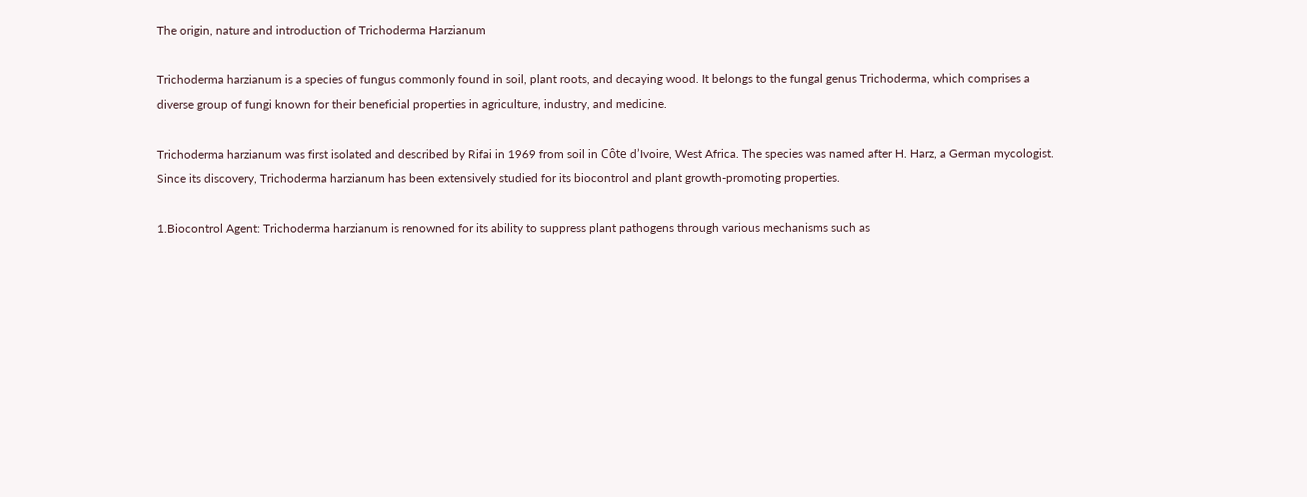The origin, nature and introduction of Trichoderma Harzianum

Trichoderma harzianum is a species of fungus commonly found in soil, plant roots, and decaying wood. It belongs to the fungal genus Trichoderma, which comprises a diverse group of fungi known for their beneficial properties in agriculture, industry, and medicine.

Trichoderma harzianum was first isolated and described by Rifai in 1969 from soil in Côte d’Ivoire, West Africa. The species was named after H. Harz, a German mycologist. Since its discovery, Trichoderma harzianum has been extensively studied for its biocontrol and plant growth-promoting properties.

1.Biocontrol Agent: Trichoderma harzianum is renowned for its ability to suppress plant pathogens through various mechanisms such as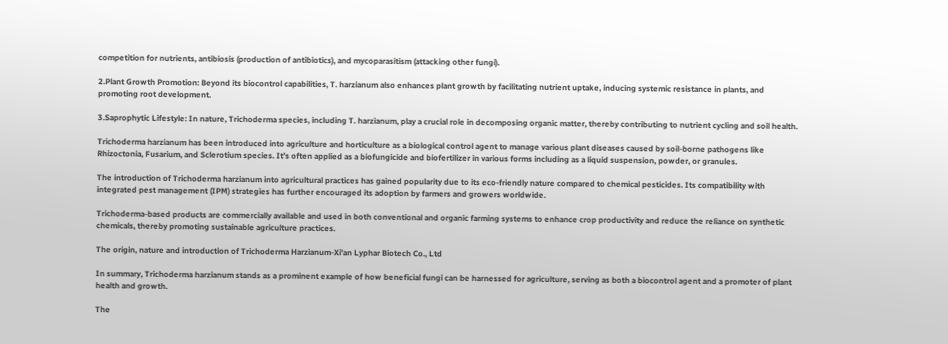competition for nutrients, antibiosis (production of antibiotics), and mycoparasitism (attacking other fungi).

2.Plant Growth Promotion: Beyond its biocontrol capabilities, T. harzianum also enhances plant growth by facilitating nutrient uptake, inducing systemic resistance in plants, and promoting root development.

3.Saprophytic Lifestyle: In nature, Trichoderma species, including T. harzianum, play a crucial role in decomposing organic matter, thereby contributing to nutrient cycling and soil health.

Trichoderma harzianum has been introduced into agriculture and horticulture as a biological control agent to manage various plant diseases caused by soil-borne pathogens like Rhizoctonia, Fusarium, and Sclerotium species. It’s often applied as a biofungicide and biofertilizer in various forms including as a liquid suspension, powder, or granules.

The introduction of Trichoderma harzianum into agricultural practices has gained popularity due to its eco-friendly nature compared to chemical pesticides. Its compatibility with integrated pest management (IPM) strategies has further encouraged its adoption by farmers and growers worldwide.

Trichoderma-based products are commercially available and used in both conventional and organic farming systems to enhance crop productivity and reduce the reliance on synthetic chemicals, thereby promoting sustainable agriculture practices.

The origin, nature and introduction of Trichoderma Harzianum-Xi'an Lyphar Biotech Co., Ltd

In summary, Trichoderma harzianum stands as a prominent example of how beneficial fungi can be harnessed for agriculture, serving as both a biocontrol agent and a promoter of plant health and growth.

The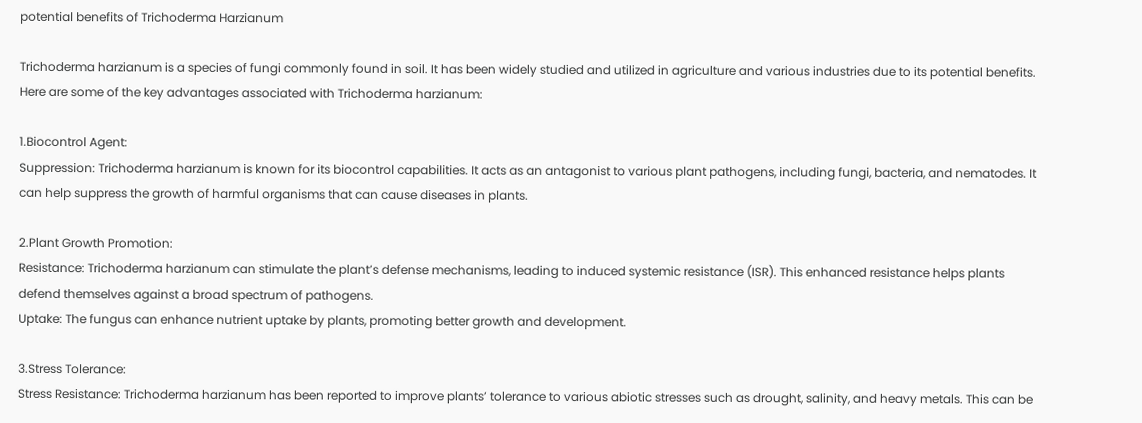potential benefits of Trichoderma Harzianum

Trichoderma harzianum is a species of fungi commonly found in soil. It has been widely studied and utilized in agriculture and various industries due to its potential benefits. Here are some of the key advantages associated with Trichoderma harzianum:

1.Biocontrol Agent:
Suppression: Trichoderma harzianum is known for its biocontrol capabilities. It acts as an antagonist to various plant pathogens, including fungi, bacteria, and nematodes. It can help suppress the growth of harmful organisms that can cause diseases in plants.

2.Plant Growth Promotion:
Resistance: Trichoderma harzianum can stimulate the plant’s defense mechanisms, leading to induced systemic resistance (ISR). This enhanced resistance helps plants defend themselves against a broad spectrum of pathogens.
Uptake: The fungus can enhance nutrient uptake by plants, promoting better growth and development.

3.Stress Tolerance:
Stress Resistance: Trichoderma harzianum has been reported to improve plants’ tolerance to various abiotic stresses such as drought, salinity, and heavy metals. This can be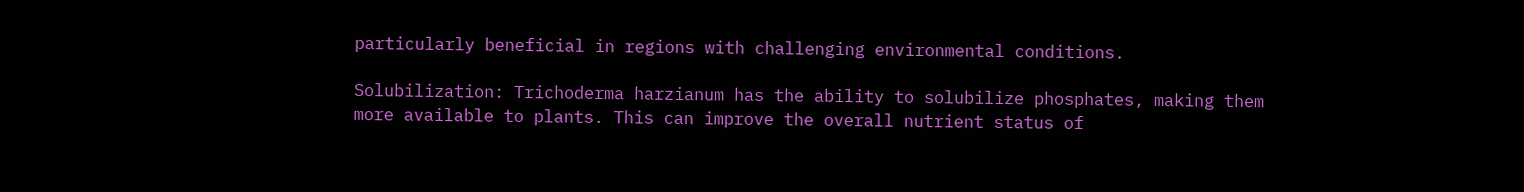particularly beneficial in regions with challenging environmental conditions.

Solubilization: Trichoderma harzianum has the ability to solubilize phosphates, making them more available to plants. This can improve the overall nutrient status of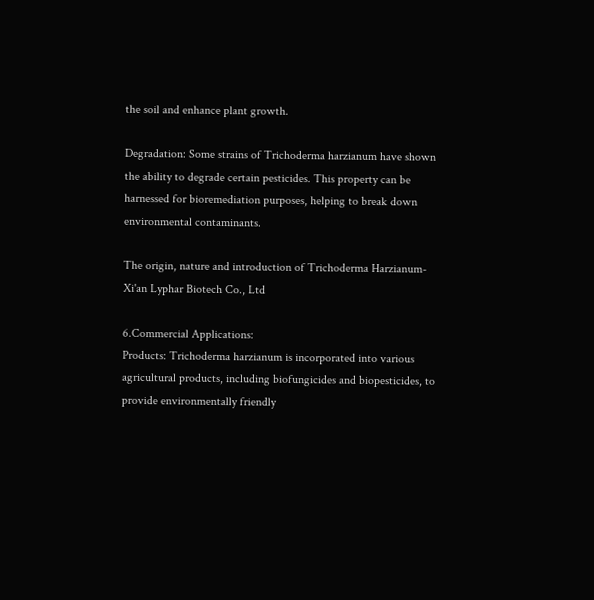the soil and enhance plant growth.

Degradation: Some strains of Trichoderma harzianum have shown the ability to degrade certain pesticides. This property can be harnessed for bioremediation purposes, helping to break down environmental contaminants.

The origin, nature and introduction of Trichoderma Harzianum-Xi'an Lyphar Biotech Co., Ltd

6.Commercial Applications:
Products: Trichoderma harzianum is incorporated into various agricultural products, including biofungicides and biopesticides, to provide environmentally friendly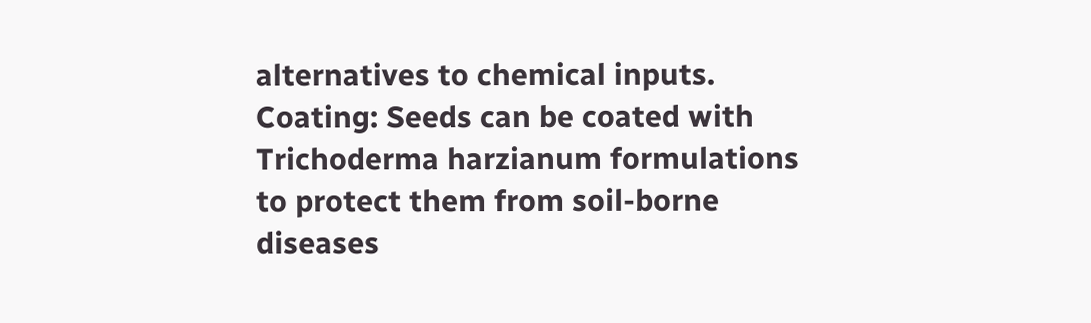alternatives to chemical inputs.
Coating: Seeds can be coated with Trichoderma harzianum formulations to protect them from soil-borne diseases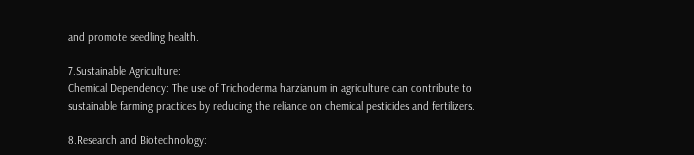and promote seedling health.

7.Sustainable Agriculture:
Chemical Dependency: The use of Trichoderma harzianum in agriculture can contribute to sustainable farming practices by reducing the reliance on chemical pesticides and fertilizers.

8.Research and Biotechnology: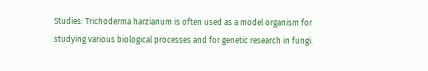Studies: Trichoderma harzianum is often used as a model organism for studying various biological processes and for genetic research in fungi.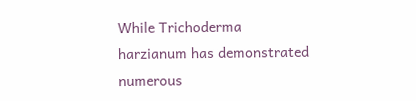While Trichoderma harzianum has demonstrated numerous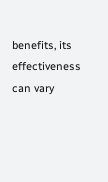benefits, its effectiveness can vary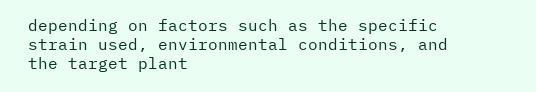depending on factors such as the specific strain used, environmental conditions, and the target plant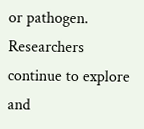or pathogen. Researchers continue to explore and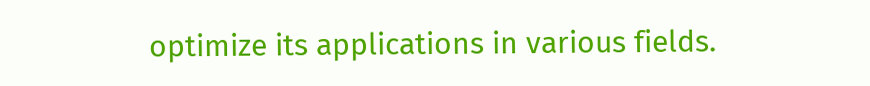optimize its applications in various fields.